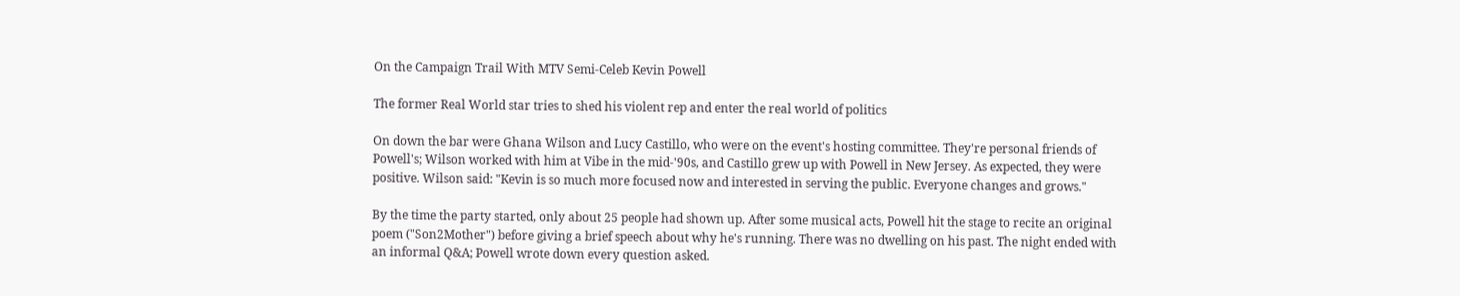On the Campaign Trail With MTV Semi-Celeb Kevin Powell

The former Real World star tries to shed his violent rep and enter the real world of politics

On down the bar were Ghana Wilson and Lucy Castillo, who were on the event's hosting committee. They're personal friends of Powell's; Wilson worked with him at Vibe in the mid-'90s, and Castillo grew up with Powell in New Jersey. As expected, they were positive. Wilson said: "Kevin is so much more focused now and interested in serving the public. Everyone changes and grows."

By the time the party started, only about 25 people had shown up. After some musical acts, Powell hit the stage to recite an original poem ("Son2Mother") before giving a brief speech about why he's running. There was no dwelling on his past. The night ended with an informal Q&A; Powell wrote down every question asked.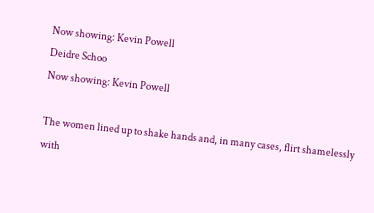Now showing: Kevin Powell
Deidre Schoo
Now showing: Kevin Powell

The women lined up to shake hands and, in many cases, flirt shamelessly with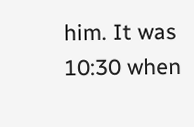him. It was 10:30 when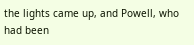the lights came up, and Powell, who had been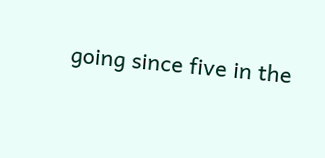going since five in the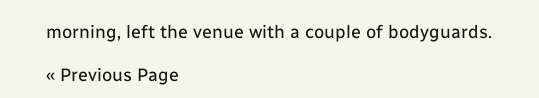morning, left the venue with a couple of bodyguards.

« Previous Page